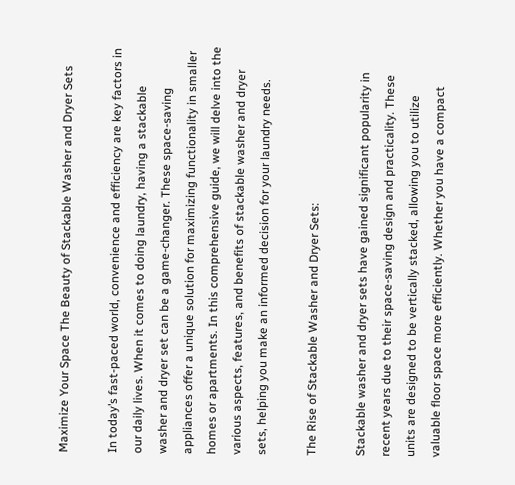Maximize Your Space The Beauty of Stackable Washer and Dryer Sets

In today’s fast-paced world, convenience and efficiency are key factors in our daily lives. When it comes to doing laundry, having a stackable washer and dryer set can be a game-changer. These space-saving appliances offer a unique solution for maximizing functionality in smaller homes or apartments. In this comprehensive guide, we will delve into the various aspects, features, and benefits of stackable washer and dryer sets, helping you make an informed decision for your laundry needs.

The Rise of Stackable Washer and Dryer Sets:

Stackable washer and dryer sets have gained significant popularity in recent years due to their space-saving design and practicality. These units are designed to be vertically stacked, allowing you to utilize valuable floor space more efficiently. Whether you have a compact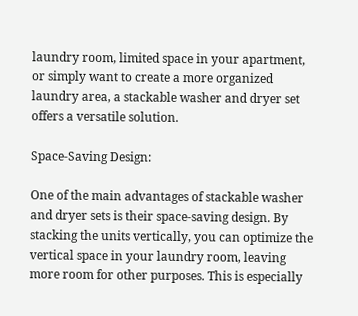laundry room, limited space in your apartment, or simply want to create a more organized laundry area, a stackable washer and dryer set offers a versatile solution.

Space-Saving Design:

One of the main advantages of stackable washer and dryer sets is their space-saving design. By stacking the units vertically, you can optimize the vertical space in your laundry room, leaving more room for other purposes. This is especially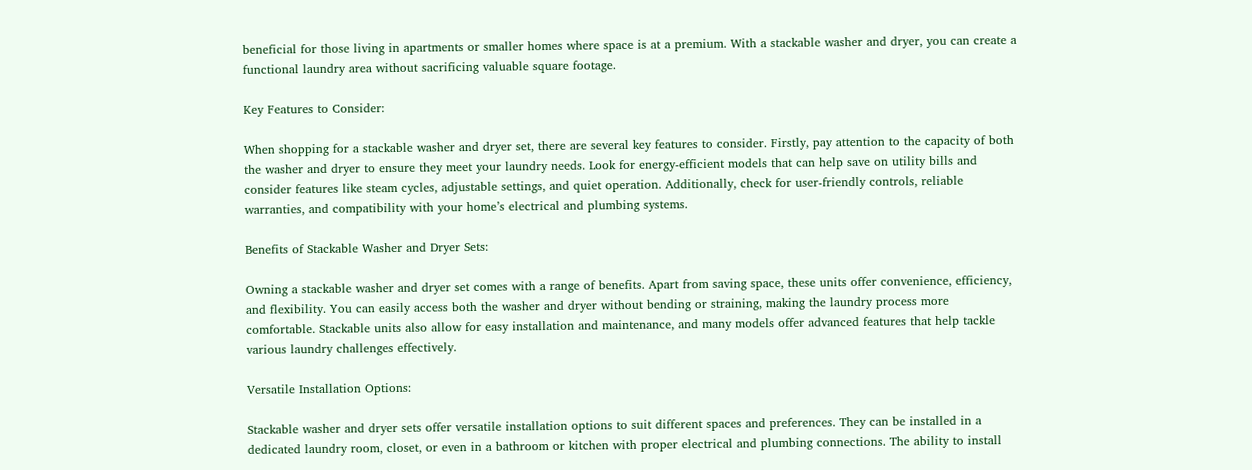beneficial for those living in apartments or smaller homes where space is at a premium. With a stackable washer and dryer, you can create a functional laundry area without sacrificing valuable square footage.

Key Features to Consider:

When shopping for a stackable washer and dryer set, there are several key features to consider. Firstly, pay attention to the capacity of both the washer and dryer to ensure they meet your laundry needs. Look for energy-efficient models that can help save on utility bills and consider features like steam cycles, adjustable settings, and quiet operation. Additionally, check for user-friendly controls, reliable warranties, and compatibility with your home’s electrical and plumbing systems.

Benefits of Stackable Washer and Dryer Sets:

Owning a stackable washer and dryer set comes with a range of benefits. Apart from saving space, these units offer convenience, efficiency, and flexibility. You can easily access both the washer and dryer without bending or straining, making the laundry process more comfortable. Stackable units also allow for easy installation and maintenance, and many models offer advanced features that help tackle various laundry challenges effectively.

Versatile Installation Options:

Stackable washer and dryer sets offer versatile installation options to suit different spaces and preferences. They can be installed in a dedicated laundry room, closet, or even in a bathroom or kitchen with proper electrical and plumbing connections. The ability to install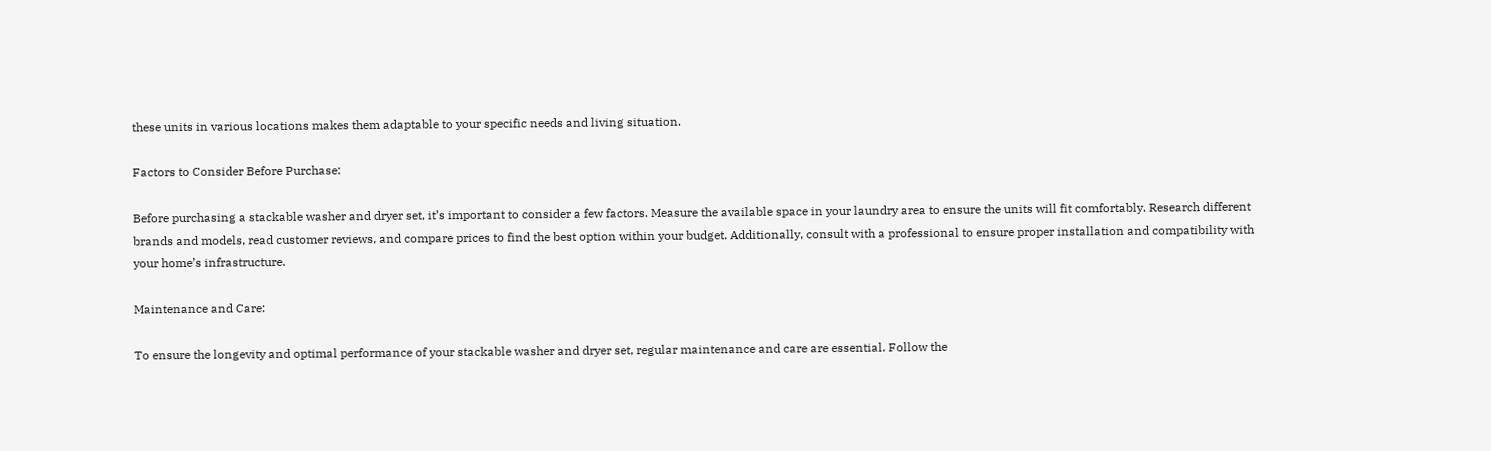these units in various locations makes them adaptable to your specific needs and living situation.

Factors to Consider Before Purchase:

Before purchasing a stackable washer and dryer set, it’s important to consider a few factors. Measure the available space in your laundry area to ensure the units will fit comfortably. Research different brands and models, read customer reviews, and compare prices to find the best option within your budget. Additionally, consult with a professional to ensure proper installation and compatibility with your home’s infrastructure.

Maintenance and Care:

To ensure the longevity and optimal performance of your stackable washer and dryer set, regular maintenance and care are essential. Follow the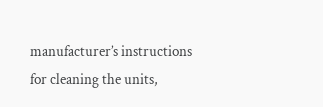manufacturer’s instructions for cleaning the units,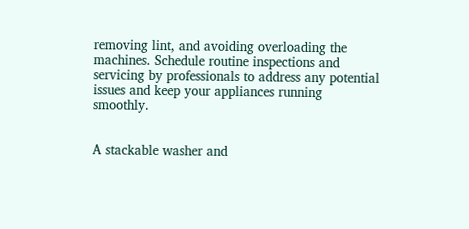removing lint, and avoiding overloading the machines. Schedule routine inspections and servicing by professionals to address any potential issues and keep your appliances running smoothly.


A stackable washer and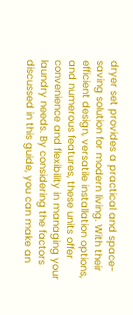dryer set provides a practical and space-saving solution for modern living. With their efficient design, versatile installation options, and numerous features, these units offer convenience and flexibility in managing your laundry needs. By considering the factors discussed in this guide, you can make an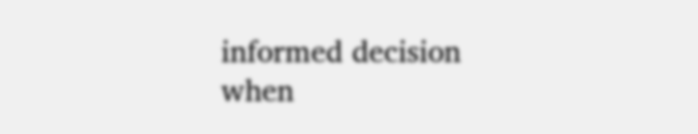informed decision when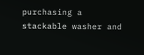purchasing a stackable washer and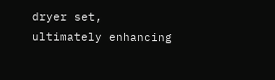dryer set, ultimately enhancing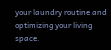your laundry routine and optimizing your living space.